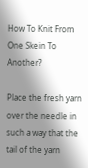How To Knit From One Skein To Another?

Place the fresh yarn over the needle in such a way that the tail of the yarn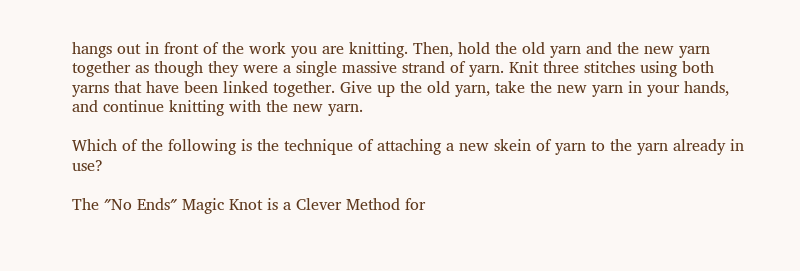hangs out in front of the work you are knitting. Then, hold the old yarn and the new yarn together as though they were a single massive strand of yarn. Knit three stitches using both yarns that have been linked together. Give up the old yarn, take the new yarn in your hands, and continue knitting with the new yarn.

Which of the following is the technique of attaching a new skein of yarn to the yarn already in use?

The ″No Ends″ Magic Knot is a Clever Method for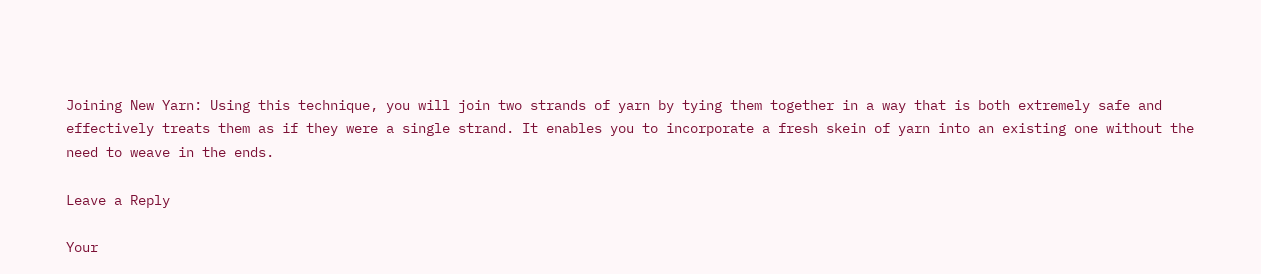Joining New Yarn: Using this technique, you will join two strands of yarn by tying them together in a way that is both extremely safe and effectively treats them as if they were a single strand. It enables you to incorporate a fresh skein of yarn into an existing one without the need to weave in the ends.

Leave a Reply

Your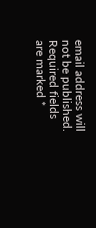email address will not be published. Required fields are marked *